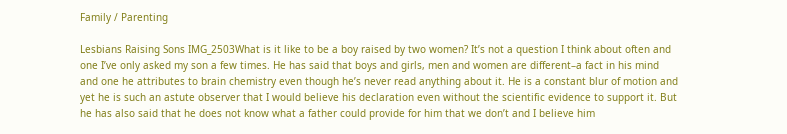Family / Parenting

Lesbians Raising Sons IMG_2503What is it like to be a boy raised by two women? It’s not a question I think about often and one I’ve only asked my son a few times. He has said that boys and girls, men and women are different–a fact in his mind and one he attributes to brain chemistry even though he’s never read anything about it. He is a constant blur of motion and yet he is such an astute observer that I would believe his declaration even without the scientific evidence to support it. But he has also said that he does not know what a father could provide for him that we don’t and I believe him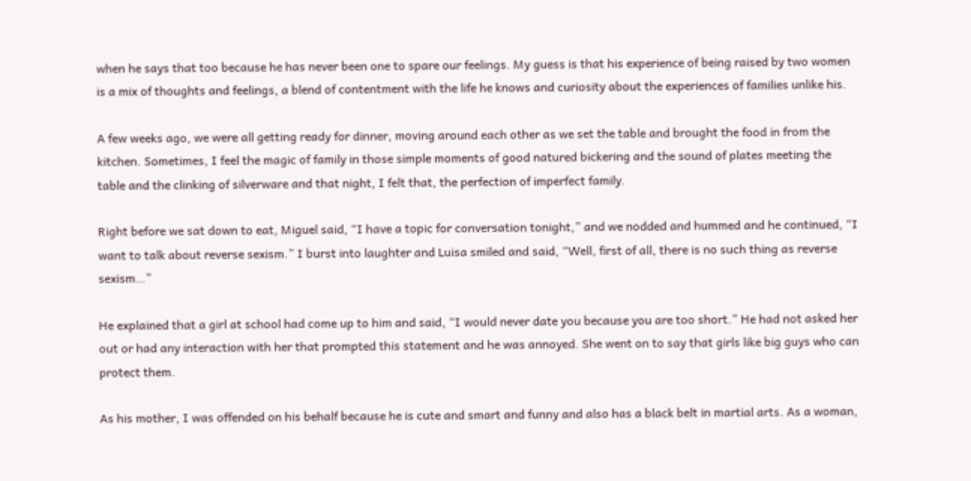when he says that too because he has never been one to spare our feelings. My guess is that his experience of being raised by two women is a mix of thoughts and feelings, a blend of contentment with the life he knows and curiosity about the experiences of families unlike his.

A few weeks ago, we were all getting ready for dinner, moving around each other as we set the table and brought the food in from the kitchen. Sometimes, I feel the magic of family in those simple moments of good natured bickering and the sound of plates meeting the table and the clinking of silverware and that night, I felt that, the perfection of imperfect family.

Right before we sat down to eat, Miguel said, “I have a topic for conversation tonight,” and we nodded and hummed and he continued, “I want to talk about reverse sexism.” I burst into laughter and Luisa smiled and said, “Well, first of all, there is no such thing as reverse sexism…”

He explained that a girl at school had come up to him and said, “I would never date you because you are too short.” He had not asked her out or had any interaction with her that prompted this statement and he was annoyed. She went on to say that girls like big guys who can protect them.

As his mother, I was offended on his behalf because he is cute and smart and funny and also has a black belt in martial arts. As a woman,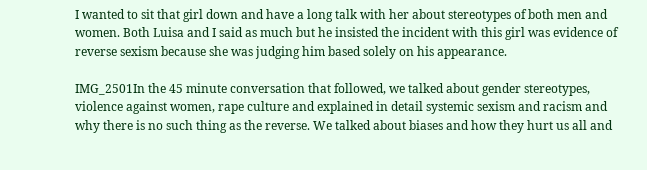I wanted to sit that girl down and have a long talk with her about stereotypes of both men and women. Both Luisa and I said as much but he insisted the incident with this girl was evidence of reverse sexism because she was judging him based solely on his appearance.

IMG_2501In the 45 minute conversation that followed, we talked about gender stereotypes, violence against women, rape culture and explained in detail systemic sexism and racism and why there is no such thing as the reverse. We talked about biases and how they hurt us all and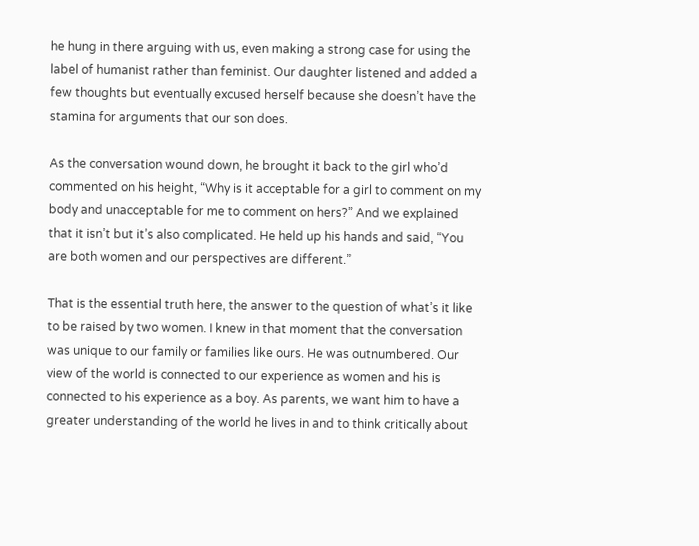he hung in there arguing with us, even making a strong case for using the label of humanist rather than feminist. Our daughter listened and added a few thoughts but eventually excused herself because she doesn’t have the stamina for arguments that our son does.

As the conversation wound down, he brought it back to the girl who’d commented on his height, “Why is it acceptable for a girl to comment on my body and unacceptable for me to comment on hers?” And we explained that it isn’t but it’s also complicated. He held up his hands and said, “You are both women and our perspectives are different.”

That is the essential truth here, the answer to the question of what’s it like to be raised by two women. I knew in that moment that the conversation was unique to our family or families like ours. He was outnumbered. Our view of the world is connected to our experience as women and his is connected to his experience as a boy. As parents, we want him to have a greater understanding of the world he lives in and to think critically about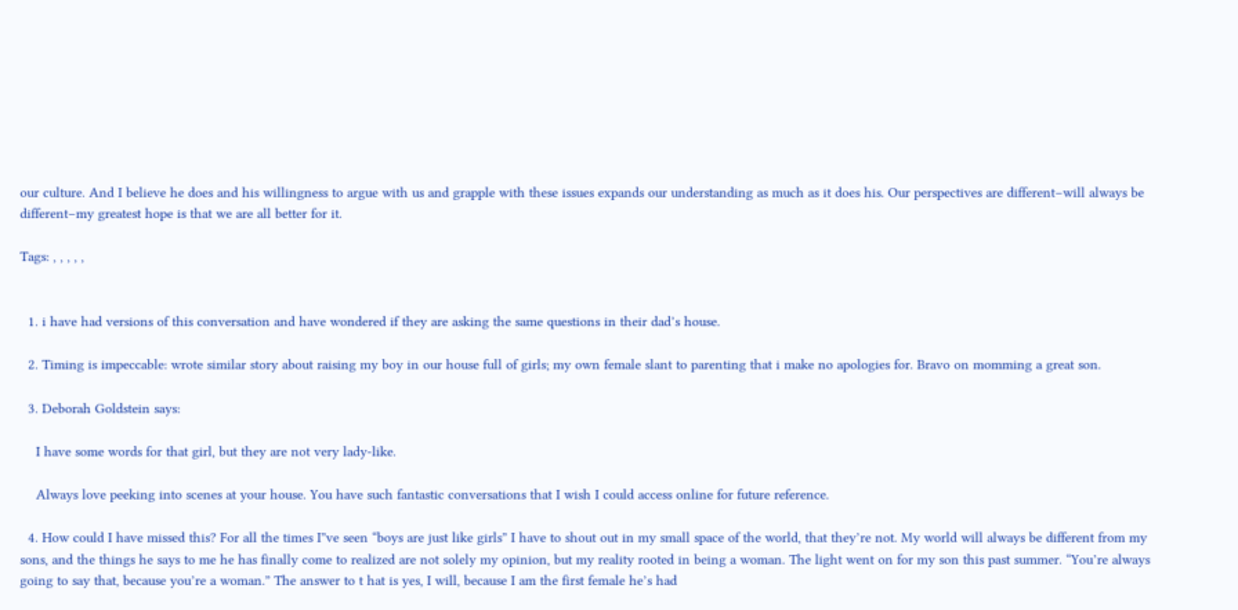our culture. And I believe he does and his willingness to argue with us and grapple with these issues expands our understanding as much as it does his. Our perspectives are different–will always be different–my greatest hope is that we are all better for it.

Tags: , , , , ,


  1. i have had versions of this conversation and have wondered if they are asking the same questions in their dad’s house.

  2. Timing is impeccable: wrote similar story about raising my boy in our house full of girls; my own female slant to parenting that i make no apologies for. Bravo on momming a great son.

  3. Deborah Goldstein says:

    I have some words for that girl, but they are not very lady-like.

    Always love peeking into scenes at your house. You have such fantastic conversations that I wish I could access online for future reference.

  4. How could I have missed this? For all the times I”ve seen “boys are just like girls” I have to shout out in my small space of the world, that they’re not. My world will always be different from my sons, and the things he says to me he has finally come to realized are not solely my opinion, but my reality rooted in being a woman. The light went on for my son this past summer. “You’re always going to say that, because you’re a woman.” The answer to t hat is yes, I will, because I am the first female he’s had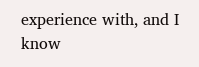experience with, and I know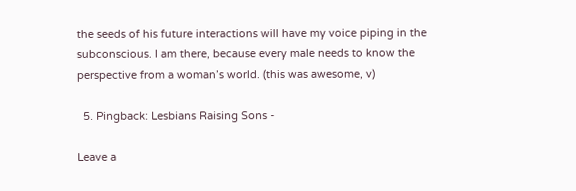the seeds of his future interactions will have my voice piping in the subconscious. I am there, because every male needs to know the perspective from a woman’s world. (this was awesome, v)

  5. Pingback: Lesbians Raising Sons -

Leave a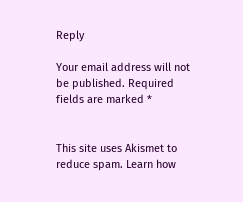Reply

Your email address will not be published. Required fields are marked *


This site uses Akismet to reduce spam. Learn how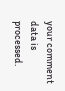your comment data is processed.